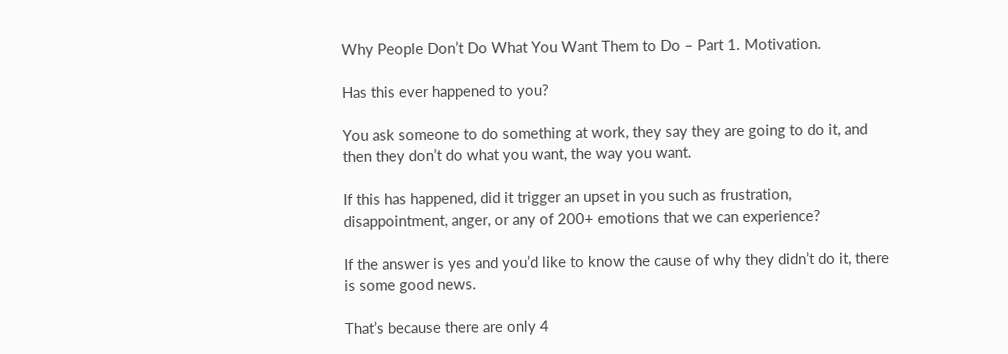Why People Don’t Do What You Want Them to Do – Part 1. Motivation.

Has this ever happened to you?

You ask someone to do something at work, they say they are going to do it, and then they don’t do what you want, the way you want.

If this has happened, did it trigger an upset in you such as frustration, disappointment, anger, or any of 200+ emotions that we can experience?

If the answer is yes and you’d like to know the cause of why they didn’t do it, there is some good news.

That’s because there are only 4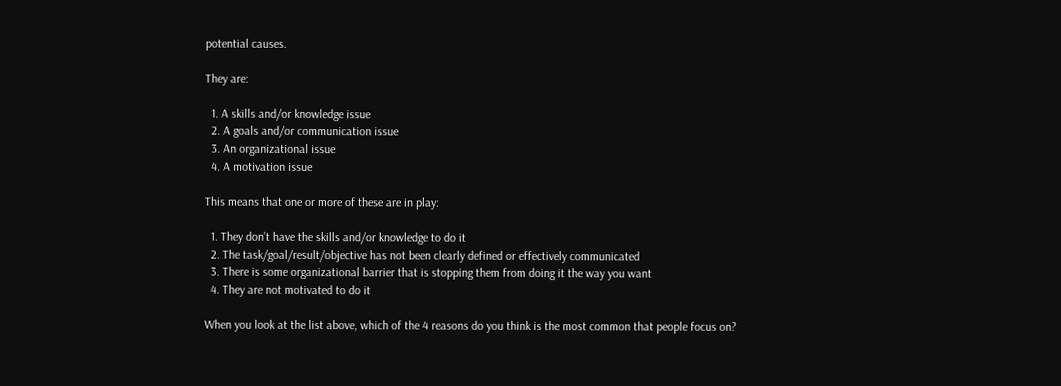potential causes.

They are:

  1. A skills and/or knowledge issue
  2. A goals and/or communication issue
  3. An organizational issue
  4. A motivation issue

This means that one or more of these are in play:

  1. They don’t have the skills and/or knowledge to do it
  2. The task/goal/result/objective has not been clearly defined or effectively communicated
  3. There is some organizational barrier that is stopping them from doing it the way you want
  4. They are not motivated to do it

When you look at the list above, which of the 4 reasons do you think is the most common that people focus on?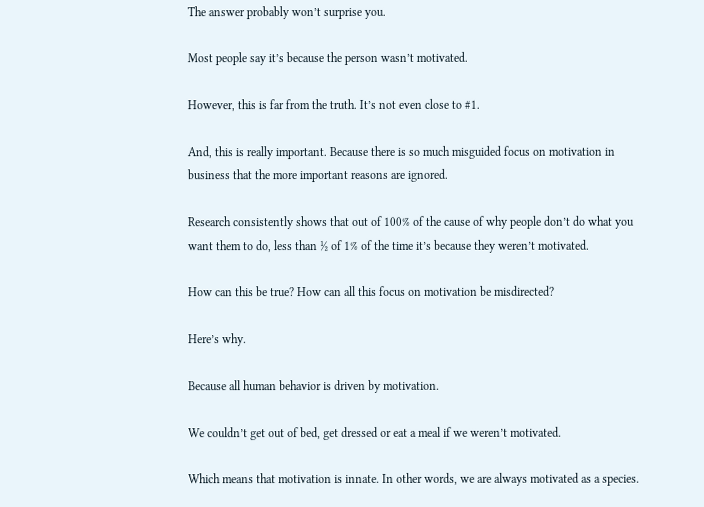The answer probably won’t surprise you.

Most people say it’s because the person wasn’t motivated.

However, this is far from the truth. It’s not even close to #1.

And, this is really important. Because there is so much misguided focus on motivation in business that the more important reasons are ignored.

Research consistently shows that out of 100% of the cause of why people don’t do what you want them to do, less than ½ of 1% of the time it’s because they weren’t motivated.

How can this be true? How can all this focus on motivation be misdirected?

Here’s why.

Because all human behavior is driven by motivation.

We couldn’t get out of bed, get dressed or eat a meal if we weren’t motivated.

Which means that motivation is innate. In other words, we are always motivated as a species.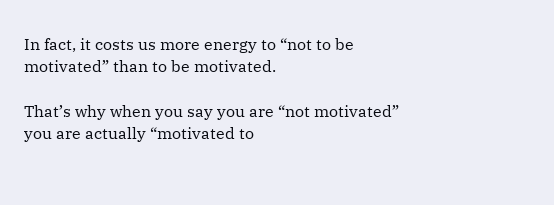In fact, it costs us more energy to “not to be motivated” than to be motivated.

That’s why when you say you are “not motivated” you are actually “motivated to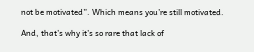not be motivated”. Which means you’re still motivated.

And, that’s why it’s so rare that lack of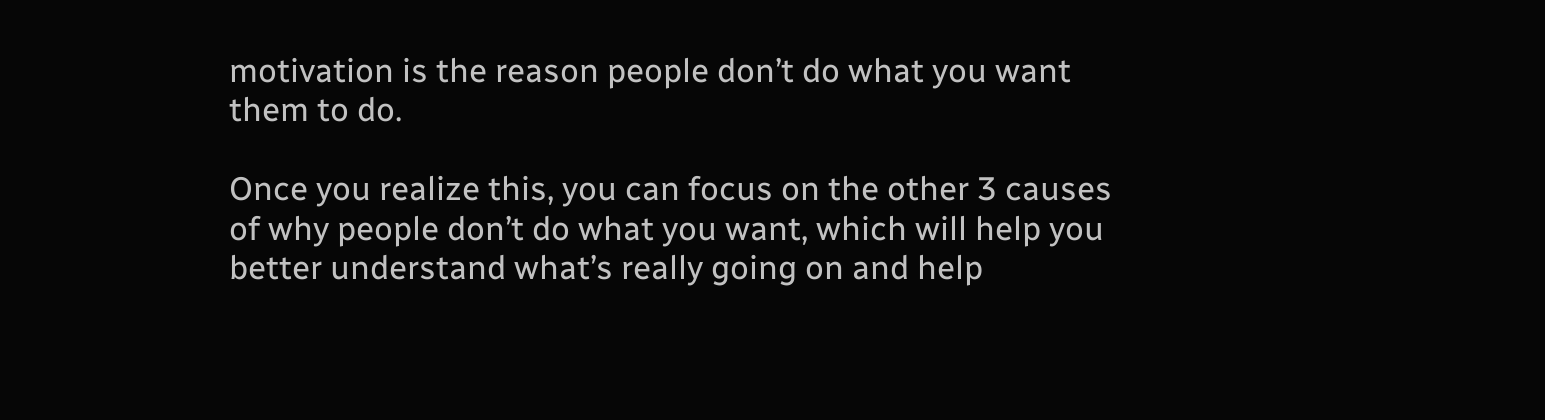motivation is the reason people don’t do what you want them to do.

Once you realize this, you can focus on the other 3 causes of why people don’t do what you want, which will help you better understand what’s really going on and help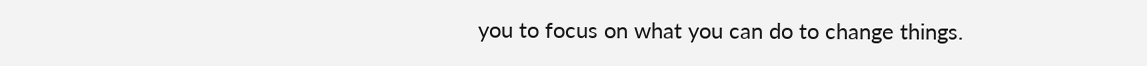you to focus on what you can do to change things.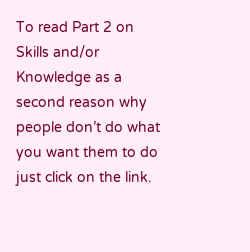To read Part 2 on  Skills and/or Knowledge as a second reason why people don’t do what you want them to do just click on the link.